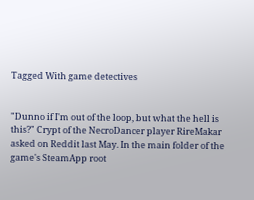Tagged With game detectives


"Dunno if I'm out of the loop, but what the hell is this?" Crypt of the NecroDancer player RireMakar asked on Reddit last May. In the main folder of the game's SteamApp root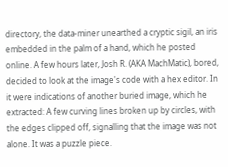directory, the data-miner unearthed a cryptic sigil, an iris embedded in the palm of a hand, which he posted online. A few hours later, Josh R. (AKA MachMatic), bored, decided to look at the image's code with a hex editor. In it were indications of another buried image, which he extracted: A few curving lines broken up by circles, with the edges clipped off, signalling that the image was not alone. It was a puzzle piece.